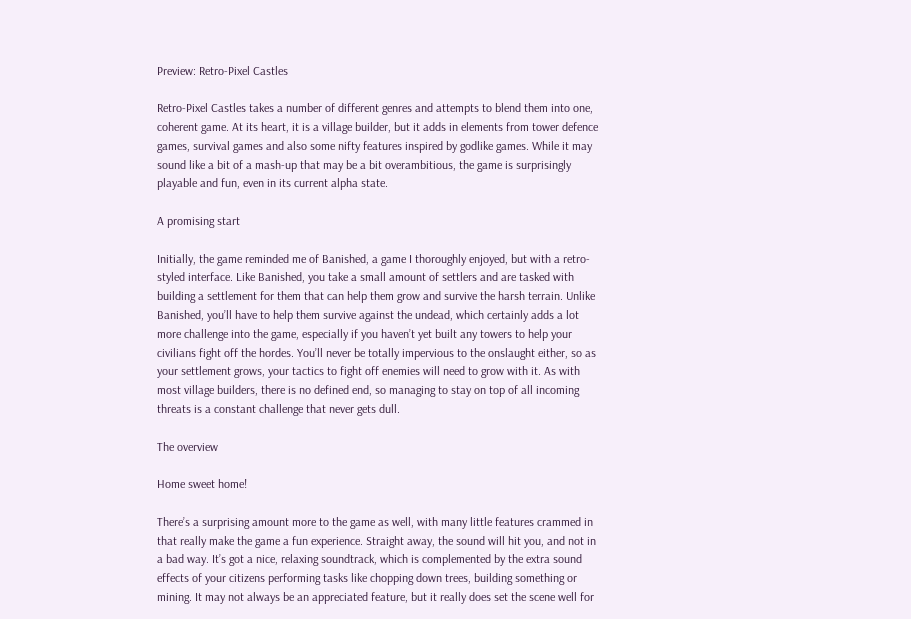Preview: Retro-Pixel Castles

Retro-Pixel Castles takes a number of different genres and attempts to blend them into one, coherent game. At its heart, it is a village builder, but it adds in elements from tower defence games, survival games and also some nifty features inspired by godlike games. While it may sound like a bit of a mash-up that may be a bit overambitious, the game is surprisingly playable and fun, even in its current alpha state.

A promising start

Initially, the game reminded me of Banished, a game I thoroughly enjoyed, but with a retro-styled interface. Like Banished, you take a small amount of settlers and are tasked with building a settlement for them that can help them grow and survive the harsh terrain. Unlike Banished, you’ll have to help them survive against the undead, which certainly adds a lot more challenge into the game, especially if you haven’t yet built any towers to help your civilians fight off the hordes. You’ll never be totally impervious to the onslaught either, so as your settlement grows, your tactics to fight off enemies will need to grow with it. As with most village builders, there is no defined end, so managing to stay on top of all incoming threats is a constant challenge that never gets dull.

The overview

Home sweet home!

There’s a surprising amount more to the game as well, with many little features crammed in that really make the game a fun experience. Straight away, the sound will hit you, and not in a bad way. It’s got a nice, relaxing soundtrack, which is complemented by the extra sound effects of your citizens performing tasks like chopping down trees, building something or mining. It may not always be an appreciated feature, but it really does set the scene well for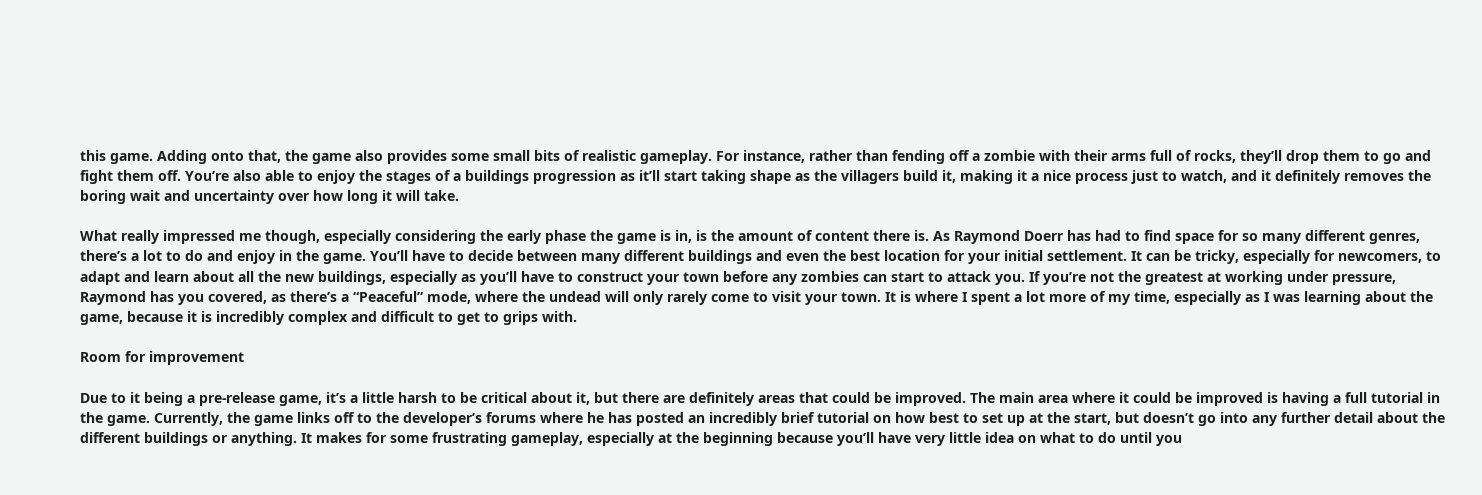this game. Adding onto that, the game also provides some small bits of realistic gameplay. For instance, rather than fending off a zombie with their arms full of rocks, they’ll drop them to go and fight them off. You’re also able to enjoy the stages of a buildings progression as it’ll start taking shape as the villagers build it, making it a nice process just to watch, and it definitely removes the boring wait and uncertainty over how long it will take.

What really impressed me though, especially considering the early phase the game is in, is the amount of content there is. As Raymond Doerr has had to find space for so many different genres, there’s a lot to do and enjoy in the game. You’ll have to decide between many different buildings and even the best location for your initial settlement. It can be tricky, especially for newcomers, to adapt and learn about all the new buildings, especially as you’ll have to construct your town before any zombies can start to attack you. If you’re not the greatest at working under pressure, Raymond has you covered, as there’s a “Peaceful” mode, where the undead will only rarely come to visit your town. It is where I spent a lot more of my time, especially as I was learning about the game, because it is incredibly complex and difficult to get to grips with.

Room for improvement

Due to it being a pre-release game, it’s a little harsh to be critical about it, but there are definitely areas that could be improved. The main area where it could be improved is having a full tutorial in the game. Currently, the game links off to the developer’s forums where he has posted an incredibly brief tutorial on how best to set up at the start, but doesn’t go into any further detail about the different buildings or anything. It makes for some frustrating gameplay, especially at the beginning because you’ll have very little idea on what to do until you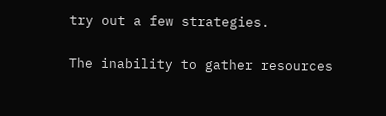try out a few strategies.

The inability to gather resources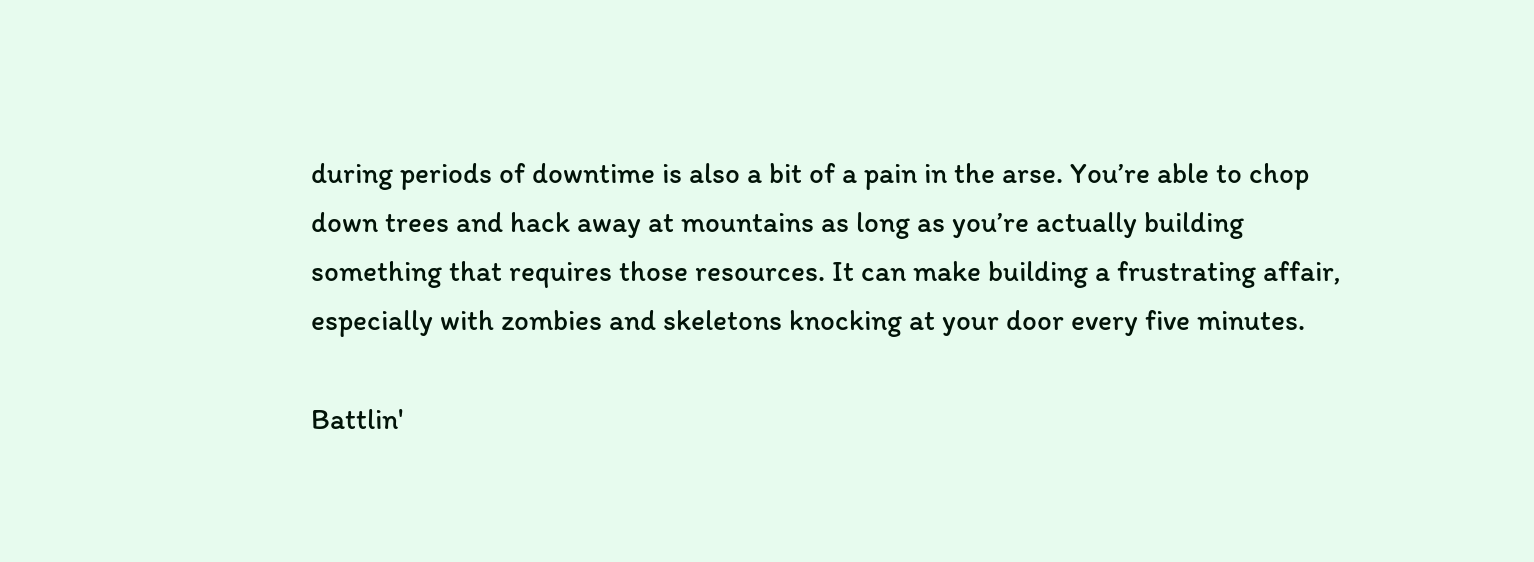during periods of downtime is also a bit of a pain in the arse. You’re able to chop down trees and hack away at mountains as long as you’re actually building something that requires those resources. It can make building a frustrating affair, especially with zombies and skeletons knocking at your door every five minutes.

Battlin'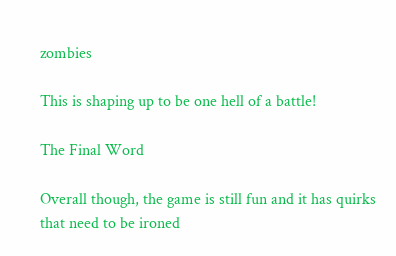zombies

This is shaping up to be one hell of a battle!

The Final Word

Overall though, the game is still fun and it has quirks that need to be ironed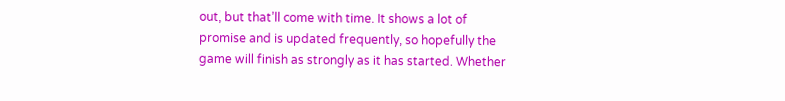out, but that’ll come with time. It shows a lot of promise and is updated frequently, so hopefully the game will finish as strongly as it has started. Whether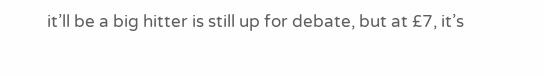it’ll be a big hitter is still up for debate, but at £7, it’s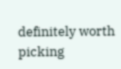definitely worth picking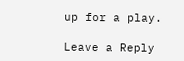up for a play.

Leave a Reply